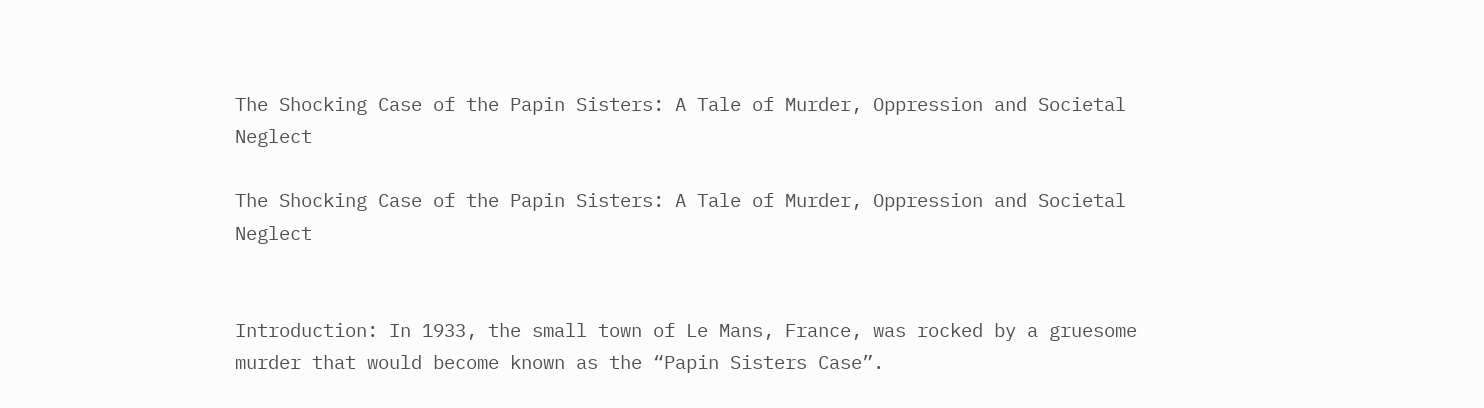The Shocking Case of the Papin Sisters: A Tale of Murder, Oppression and Societal Neglect

The Shocking Case of the Papin Sisters: A Tale of Murder, Oppression and Societal Neglect


Introduction: In 1933, the small town of Le Mans, France, was rocked by a gruesome murder that would become known as the “Papin Sisters Case”.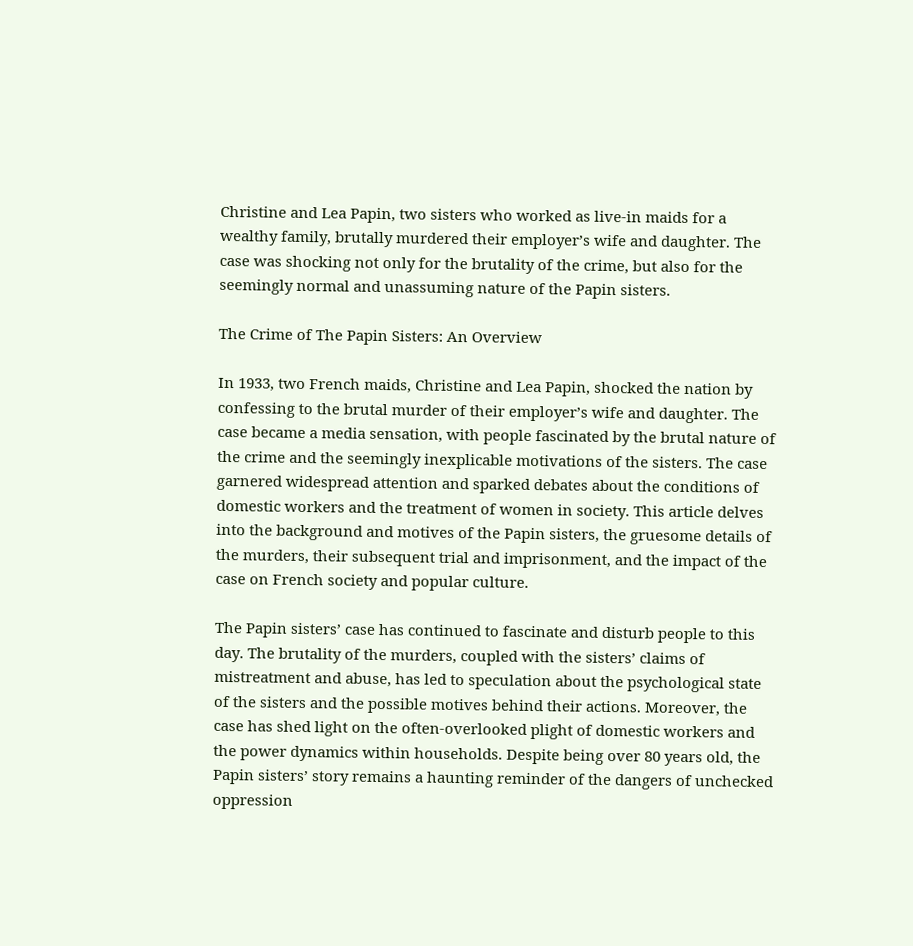Christine and Lea Papin, two sisters who worked as live-in maids for a wealthy family, brutally murdered their employer’s wife and daughter. The case was shocking not only for the brutality of the crime, but also for the seemingly normal and unassuming nature of the Papin sisters.

The Crime of The Papin Sisters: An Overview

In 1933, two French maids, Christine and Lea Papin, shocked the nation by confessing to the brutal murder of their employer’s wife and daughter. The case became a media sensation, with people fascinated by the brutal nature of the crime and the seemingly inexplicable motivations of the sisters. The case garnered widespread attention and sparked debates about the conditions of domestic workers and the treatment of women in society. This article delves into the background and motives of the Papin sisters, the gruesome details of the murders, their subsequent trial and imprisonment, and the impact of the case on French society and popular culture.

The Papin sisters’ case has continued to fascinate and disturb people to this day. The brutality of the murders, coupled with the sisters’ claims of mistreatment and abuse, has led to speculation about the psychological state of the sisters and the possible motives behind their actions. Moreover, the case has shed light on the often-overlooked plight of domestic workers and the power dynamics within households. Despite being over 80 years old, the Papin sisters’ story remains a haunting reminder of the dangers of unchecked oppression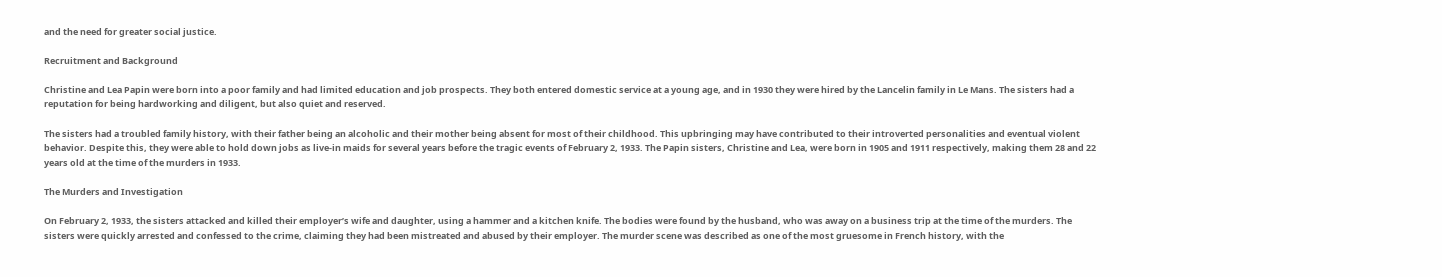and the need for greater social justice.

Recruitment and Background

Christine and Lea Papin were born into a poor family and had limited education and job prospects. They both entered domestic service at a young age, and in 1930 they were hired by the Lancelin family in Le Mans. The sisters had a reputation for being hardworking and diligent, but also quiet and reserved.

The sisters had a troubled family history, with their father being an alcoholic and their mother being absent for most of their childhood. This upbringing may have contributed to their introverted personalities and eventual violent behavior. Despite this, they were able to hold down jobs as live-in maids for several years before the tragic events of February 2, 1933. The Papin sisters, Christine and Lea, were born in 1905 and 1911 respectively, making them 28 and 22 years old at the time of the murders in 1933.

The Murders and Investigation

On February 2, 1933, the sisters attacked and killed their employer’s wife and daughter, using a hammer and a kitchen knife. The bodies were found by the husband, who was away on a business trip at the time of the murders. The sisters were quickly arrested and confessed to the crime, claiming they had been mistreated and abused by their employer. The murder scene was described as one of the most gruesome in French history, with the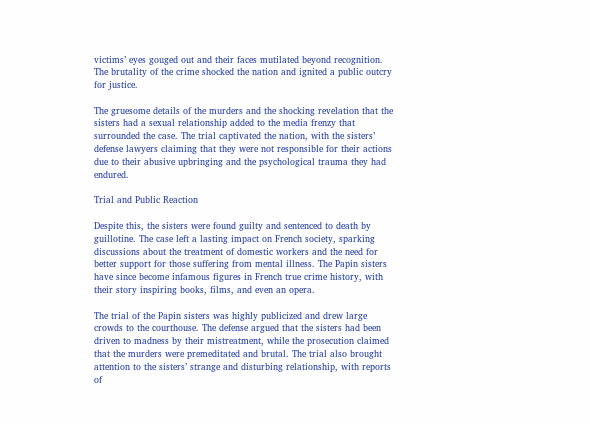victims’ eyes gouged out and their faces mutilated beyond recognition. The brutality of the crime shocked the nation and ignited a public outcry for justice.

The gruesome details of the murders and the shocking revelation that the sisters had a sexual relationship added to the media frenzy that surrounded the case. The trial captivated the nation, with the sisters’ defense lawyers claiming that they were not responsible for their actions due to their abusive upbringing and the psychological trauma they had endured.

Trial and Public Reaction

Despite this, the sisters were found guilty and sentenced to death by guillotine. The case left a lasting impact on French society, sparking discussions about the treatment of domestic workers and the need for better support for those suffering from mental illness. The Papin sisters have since become infamous figures in French true crime history, with their story inspiring books, films, and even an opera.

The trial of the Papin sisters was highly publicized and drew large crowds to the courthouse. The defense argued that the sisters had been driven to madness by their mistreatment, while the prosecution claimed that the murders were premeditated and brutal. The trial also brought attention to the sisters’ strange and disturbing relationship, with reports of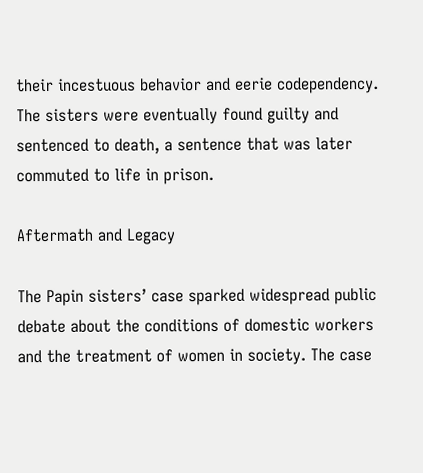their incestuous behavior and eerie codependency. The sisters were eventually found guilty and sentenced to death, a sentence that was later commuted to life in prison.

Aftermath and Legacy

The Papin sisters’ case sparked widespread public debate about the conditions of domestic workers and the treatment of women in society. The case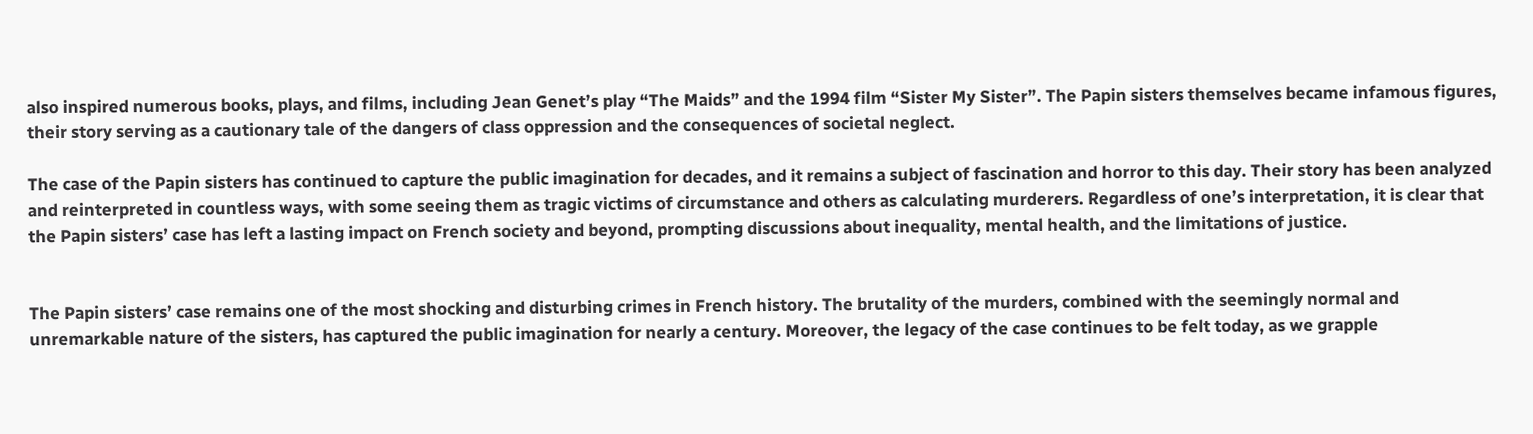also inspired numerous books, plays, and films, including Jean Genet’s play “The Maids” and the 1994 film “Sister My Sister”. The Papin sisters themselves became infamous figures, their story serving as a cautionary tale of the dangers of class oppression and the consequences of societal neglect.

The case of the Papin sisters has continued to capture the public imagination for decades, and it remains a subject of fascination and horror to this day. Their story has been analyzed and reinterpreted in countless ways, with some seeing them as tragic victims of circumstance and others as calculating murderers. Regardless of one’s interpretation, it is clear that the Papin sisters’ case has left a lasting impact on French society and beyond, prompting discussions about inequality, mental health, and the limitations of justice.


The Papin sisters’ case remains one of the most shocking and disturbing crimes in French history. The brutality of the murders, combined with the seemingly normal and unremarkable nature of the sisters, has captured the public imagination for nearly a century. Moreover, the legacy of the case continues to be felt today, as we grapple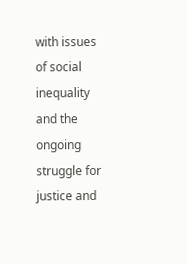with issues of social inequality and the ongoing struggle for justice and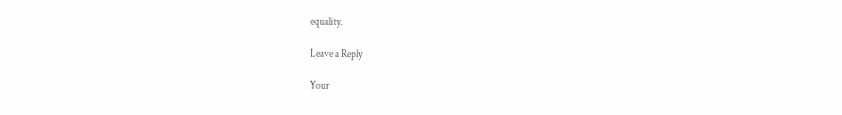equality.

Leave a Reply

Your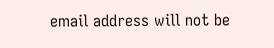email address will not be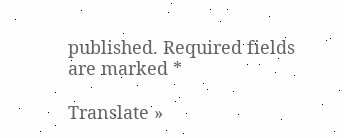published. Required fields are marked *

Translate »